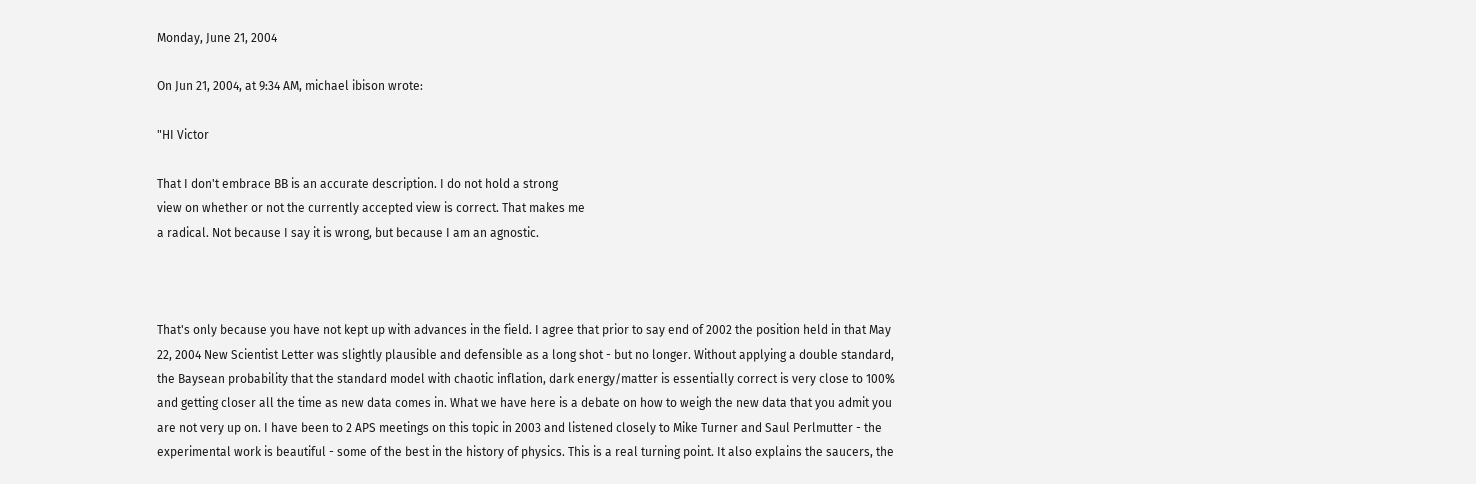Monday, June 21, 2004

On Jun 21, 2004, at 9:34 AM, michael ibison wrote:

"HI Victor

That I don't embrace BB is an accurate description. I do not hold a strong
view on whether or not the currently accepted view is correct. That makes me
a radical. Not because I say it is wrong, but because I am an agnostic.



That's only because you have not kept up with advances in the field. I agree that prior to say end of 2002 the position held in that May 22, 2004 New Scientist Letter was slightly plausible and defensible as a long shot - but no longer. Without applying a double standard, the Baysean probability that the standard model with chaotic inflation, dark energy/matter is essentially correct is very close to 100% and getting closer all the time as new data comes in. What we have here is a debate on how to weigh the new data that you admit you are not very up on. I have been to 2 APS meetings on this topic in 2003 and listened closely to Mike Turner and Saul Perlmutter - the experimental work is beautiful - some of the best in the history of physics. This is a real turning point. It also explains the saucers, the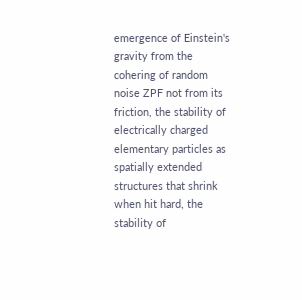emergence of Einstein's gravity from the cohering of random noise ZPF not from its friction, the stability of electrically charged elementary particles as spatially extended structures that shrink when hit hard, the stability of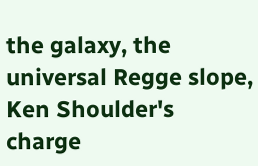the galaxy, the universal Regge slope, Ken Shoulder's charge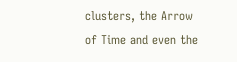clusters, the Arrow of Time and even the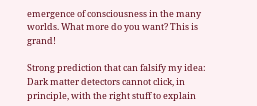emergence of consciousness in the many worlds. What more do you want? This is grand!

Strong prediction that can falsify my idea: Dark matter detectors cannot click, in principle, with the right stuff to explain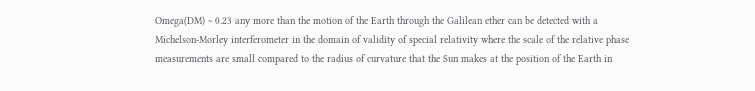Omega(DM) ~ 0.23 any more than the motion of the Earth through the Galilean ether can be detected with a Michelson-Morley interferometer in the domain of validity of special relativity where the scale of the relative phase measurements are small compared to the radius of curvature that the Sun makes at the position of the Earth in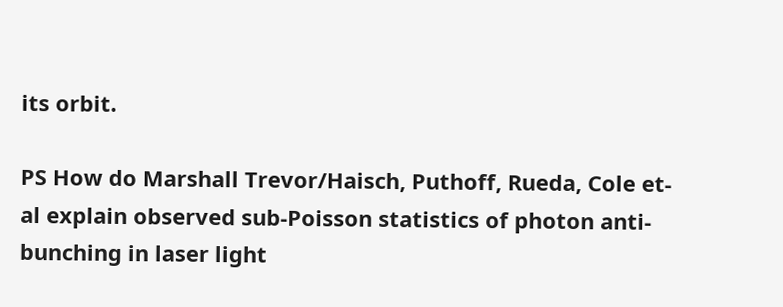its orbit.

PS How do Marshall Trevor/Haisch, Puthoff, Rueda, Cole et-al explain observed sub-Poisson statistics of photon anti-bunching in laser light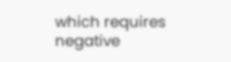which requires negative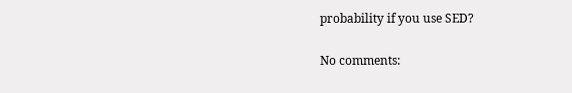probability if you use SED?

No comments: